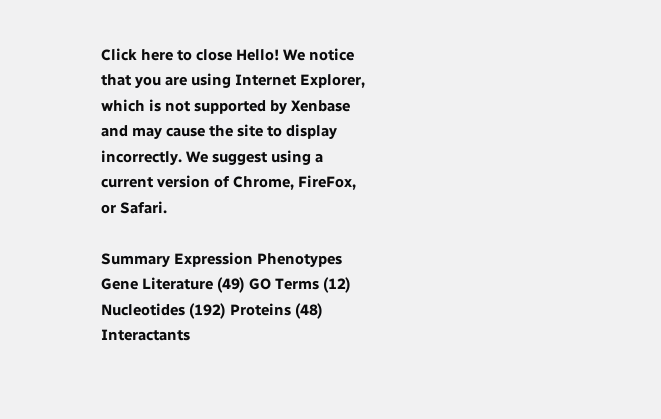Click here to close Hello! We notice that you are using Internet Explorer, which is not supported by Xenbase and may cause the site to display incorrectly. We suggest using a current version of Chrome, FireFox, or Safari.

Summary Expression Phenotypes Gene Literature (49) GO Terms (12) Nucleotides (192) Proteins (48) Interactants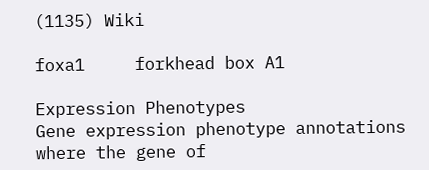(1135) Wiki

foxa1     forkhead box A1

Expression Phenotypes
Gene expression phenotype annotations where the gene of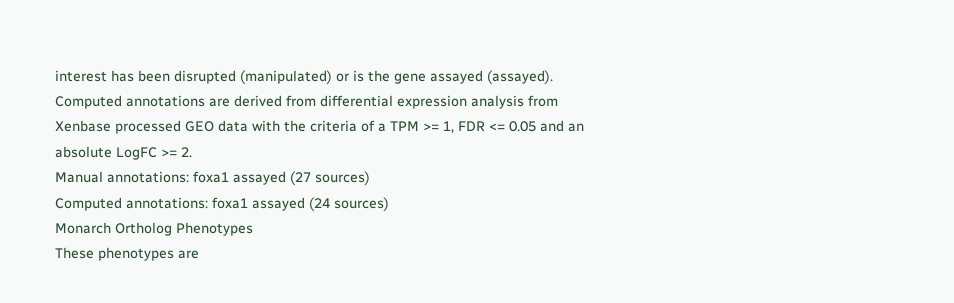interest has been disrupted (manipulated) or is the gene assayed (assayed). Computed annotations are derived from differential expression analysis from Xenbase processed GEO data with the criteria of a TPM >= 1, FDR <= 0.05 and an absolute LogFC >= 2.
Manual annotations: foxa1 assayed (27 sources)
Computed annotations: foxa1 assayed (24 sources)
Monarch Ortholog Phenotypes
These phenotypes are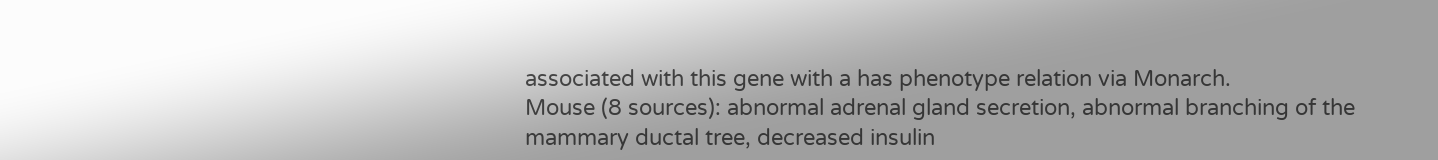associated with this gene with a has phenotype relation via Monarch.
Mouse (8 sources): abnormal adrenal gland secretion, abnormal branching of the mammary ductal tree, decreased insulin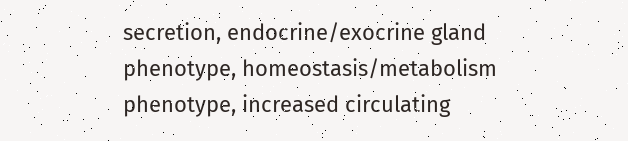secretion, endocrine/exocrine gland phenotype, homeostasis/metabolism phenotype, increased circulating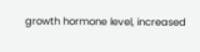growth hormone level, increased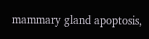mammary gland apoptosis,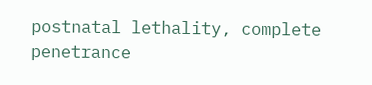postnatal lethality, complete penetrance